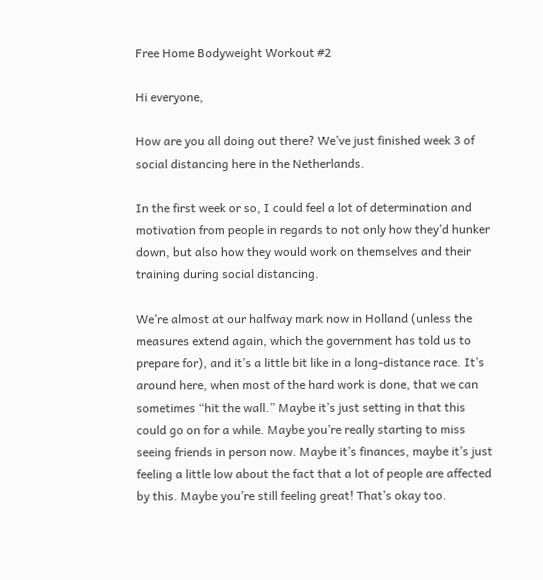Free Home Bodyweight Workout #2

Hi everyone,

How are you all doing out there? We’ve just finished week 3 of social distancing here in the Netherlands.

In the first week or so, I could feel a lot of determination and motivation from people in regards to not only how they’d hunker down, but also how they would work on themselves and their training during social distancing.

We’re almost at our halfway mark now in Holland (unless the measures extend again, which the government has told us to prepare for), and it’s a little bit like in a long-distance race. It’s around here, when most of the hard work is done, that we can sometimes “hit the wall.” Maybe it’s just setting in that this could go on for a while. Maybe you’re really starting to miss seeing friends in person now. Maybe it’s finances, maybe it’s just feeling a little low about the fact that a lot of people are affected by this. Maybe you’re still feeling great! That’s okay too.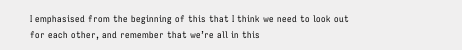I emphasised from the beginning of this that I think we need to look out for each other, and remember that we’re all in this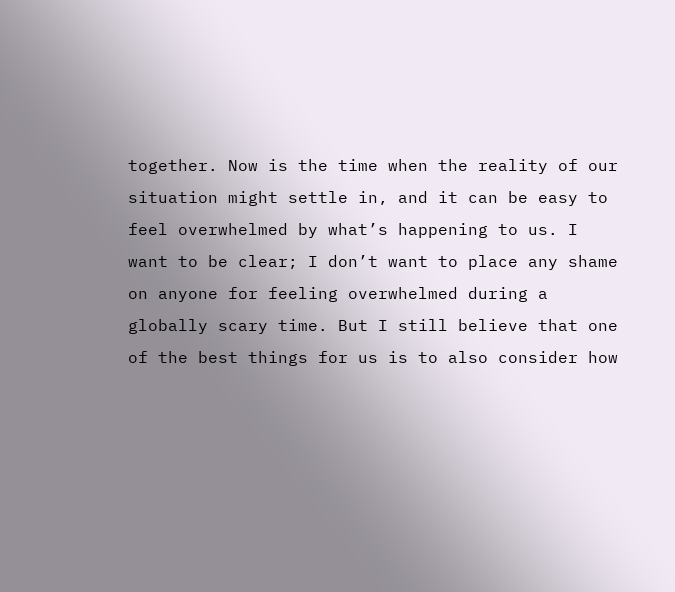together. Now is the time when the reality of our situation might settle in, and it can be easy to feel overwhelmed by what’s happening to us. I want to be clear; I don’t want to place any shame on anyone for feeling overwhelmed during a globally scary time. But I still believe that one of the best things for us is to also consider how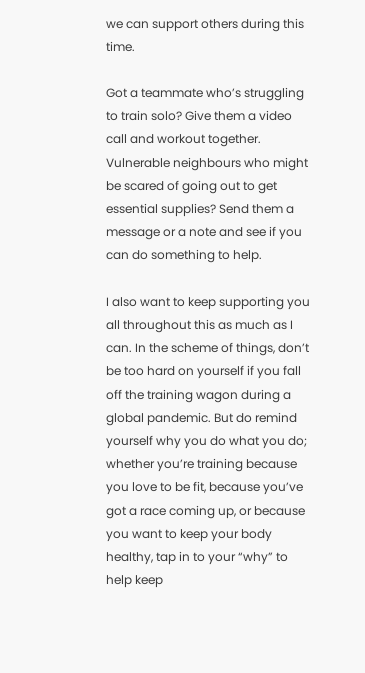we can support others during this time.

Got a teammate who’s struggling to train solo? Give them a video call and workout together. Vulnerable neighbours who might be scared of going out to get essential supplies? Send them a message or a note and see if you can do something to help.

I also want to keep supporting you all throughout this as much as I can. In the scheme of things, don’t be too hard on yourself if you fall off the training wagon during a global pandemic. But do remind yourself why you do what you do; whether you’re training because you love to be fit, because you’ve got a race coming up, or because you want to keep your body healthy, tap in to your “why” to help keep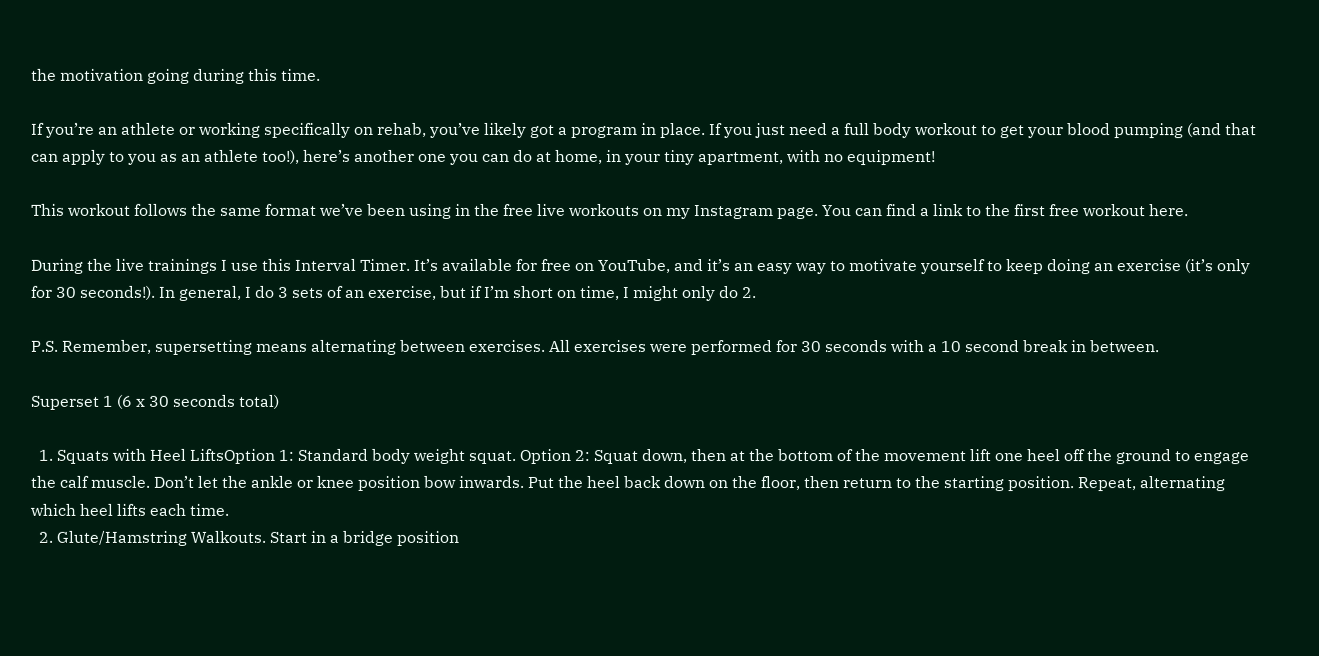the motivation going during this time.

If you’re an athlete or working specifically on rehab, you’ve likely got a program in place. If you just need a full body workout to get your blood pumping (and that can apply to you as an athlete too!), here’s another one you can do at home, in your tiny apartment, with no equipment!

This workout follows the same format we’ve been using in the free live workouts on my Instagram page. You can find a link to the first free workout here.

During the live trainings I use this Interval Timer. It’s available for free on YouTube, and it’s an easy way to motivate yourself to keep doing an exercise (it’s only for 30 seconds!). In general, I do 3 sets of an exercise, but if I’m short on time, I might only do 2.

P.S. Remember, supersetting means alternating between exercises. All exercises were performed for 30 seconds with a 10 second break in between.

Superset 1 (6 x 30 seconds total)

  1. Squats with Heel LiftsOption 1: Standard body weight squat. Option 2: Squat down, then at the bottom of the movement lift one heel off the ground to engage the calf muscle. Don’t let the ankle or knee position bow inwards. Put the heel back down on the floor, then return to the starting position. Repeat, alternating which heel lifts each time.
  2. Glute/Hamstring Walkouts. Start in a bridge position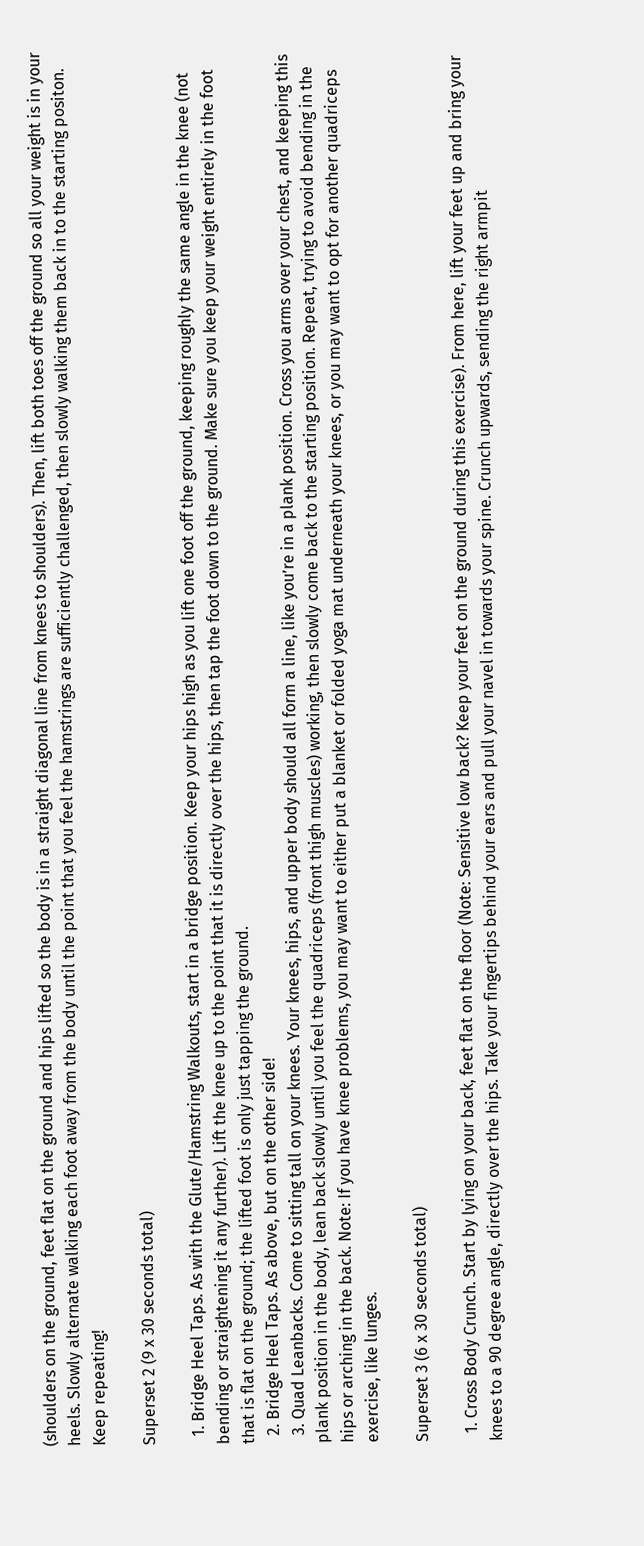(shoulders on the ground, feet flat on the ground and hips lifted so the body is in a straight diagonal line from knees to shoulders). Then, lift both toes off the ground so all your weight is in your heels. Slowly alternate walking each foot away from the body until the point that you feel the hamstrings are sufficiently challenged, then slowly walking them back in to the starting positon. Keep repeating!

Superset 2 (9 x 30 seconds total)

  1. Bridge Heel Taps. As with the Glute/Hamstring Walkouts, start in a bridge position. Keep your hips high as you lift one foot off the ground, keeping roughly the same angle in the knee (not bending or straightening it any further). Lift the knee up to the point that it is directly over the hips, then tap the foot down to the ground. Make sure you keep your weight entirely in the foot that is flat on the ground; the lifted foot is only just tapping the ground.
  2. Bridge Heel Taps. As above, but on the other side!
  3. Quad Leanbacks. Come to sitting tall on your knees. Your knees, hips, and upper body should all form a line, like you’re in a plank position. Cross you arms over your chest, and keeping this plank position in the body, lean back slowly until you feel the quadriceps (front thigh muscles) working, then slowly come back to the starting position. Repeat, trying to avoid bending in the hips or arching in the back. Note: If you have knee problems, you may want to either put a blanket or folded yoga mat underneath your knees, or you may want to opt for another quadriceps exercise, like lunges.

Superset 3 (6 x 30 seconds total)

  1. Cross Body Crunch. Start by lying on your back, feet flat on the floor (Note: Sensitive low back? Keep your feet on the ground during this exercise). From here, lift your feet up and bring your knees to a 90 degree angle, directly over the hips. Take your fingertips behind your ears and pull your navel in towards your spine. Crunch upwards, sending the right armpit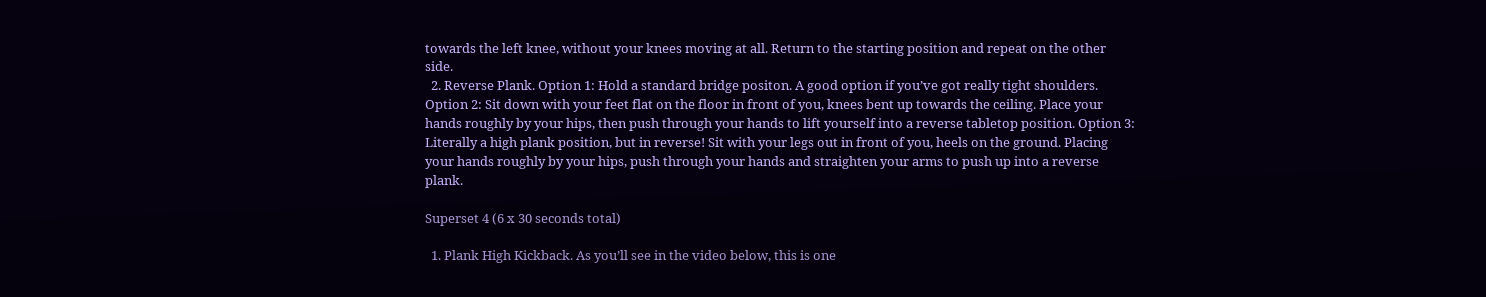towards the left knee, without your knees moving at all. Return to the starting position and repeat on the other side.
  2. Reverse Plank. Option 1: Hold a standard bridge positon. A good option if you’ve got really tight shoulders. Option 2: Sit down with your feet flat on the floor in front of you, knees bent up towards the ceiling. Place your hands roughly by your hips, then push through your hands to lift yourself into a reverse tabletop position. Option 3: Literally a high plank position, but in reverse! Sit with your legs out in front of you, heels on the ground. Placing your hands roughly by your hips, push through your hands and straighten your arms to push up into a reverse plank.

Superset 4 (6 x 30 seconds total)

  1. Plank High Kickback. As you’ll see in the video below, this is one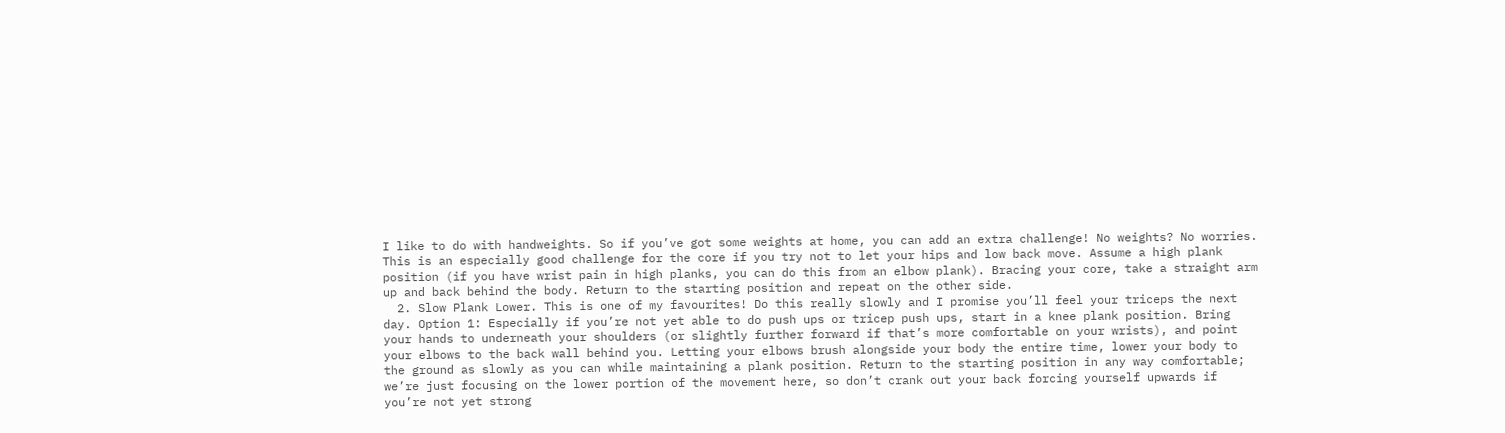I like to do with handweights. So if you’ve got some weights at home, you can add an extra challenge! No weights? No worries. This is an especially good challenge for the core if you try not to let your hips and low back move. Assume a high plank position (if you have wrist pain in high planks, you can do this from an elbow plank). Bracing your core, take a straight arm up and back behind the body. Return to the starting position and repeat on the other side.
  2. Slow Plank Lower. This is one of my favourites! Do this really slowly and I promise you’ll feel your triceps the next day. Option 1: Especially if you’re not yet able to do push ups or tricep push ups, start in a knee plank position. Bring your hands to underneath your shoulders (or slightly further forward if that’s more comfortable on your wrists), and point your elbows to the back wall behind you. Letting your elbows brush alongside your body the entire time, lower your body to the ground as slowly as you can while maintaining a plank position. Return to the starting position in any way comfortable; we’re just focusing on the lower portion of the movement here, so don’t crank out your back forcing yourself upwards if you’re not yet strong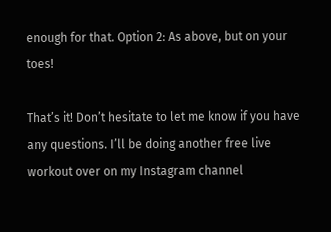enough for that. Option 2: As above, but on your toes!

That’s it! Don’t hesitate to let me know if you have any questions. I’ll be doing another free live workout over on my Instagram channel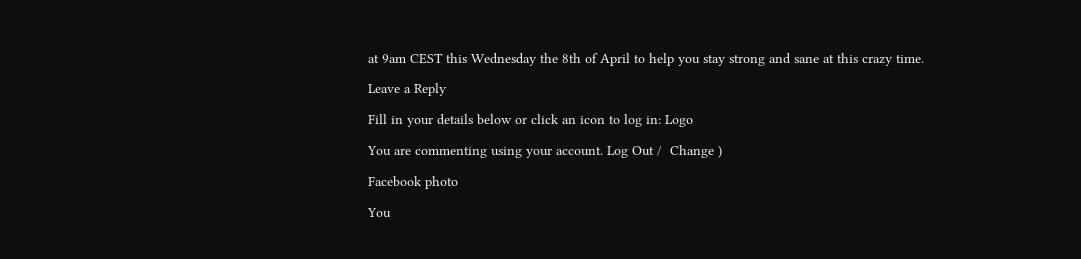at 9am CEST this Wednesday the 8th of April to help you stay strong and sane at this crazy time.

Leave a Reply

Fill in your details below or click an icon to log in: Logo

You are commenting using your account. Log Out /  Change )

Facebook photo

You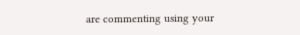are commenting using your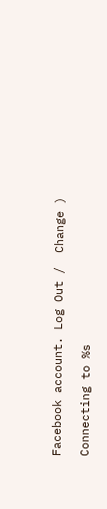Facebook account. Log Out /  Change )

Connecting to %s